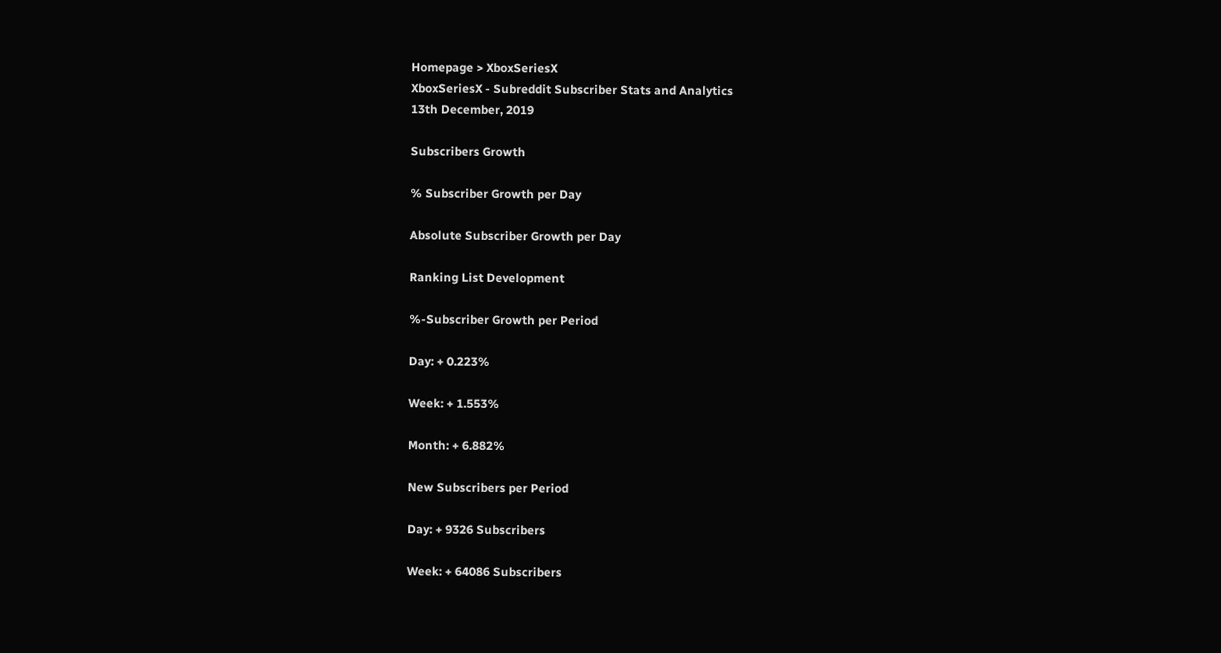Homepage > XboxSeriesX
XboxSeriesX - Subreddit Subscriber Stats and Analytics
13th December, 2019

Subscribers Growth

% Subscriber Growth per Day

Absolute Subscriber Growth per Day

Ranking List Development

%-Subscriber Growth per Period

Day: + 0.223%

Week: + 1.553%

Month: + 6.882%

New Subscribers per Period

Day: + 9326 Subscribers

Week: + 64086 Subscribers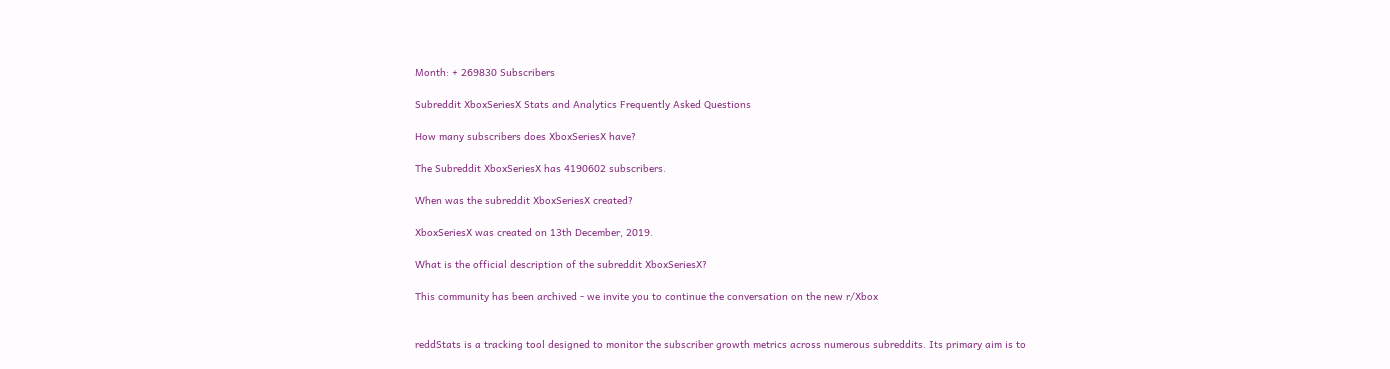Month: + 269830 Subscribers

Subreddit XboxSeriesX Stats and Analytics Frequently Asked Questions

How many subscribers does XboxSeriesX have?

The Subreddit XboxSeriesX has 4190602 subscribers.

When was the subreddit XboxSeriesX created?

XboxSeriesX was created on 13th December, 2019.

What is the official description of the subreddit XboxSeriesX?

This community has been archived - we invite you to continue the conversation on the new r/Xbox


reddStats is a tracking tool designed to monitor the subscriber growth metrics across numerous subreddits. Its primary aim is to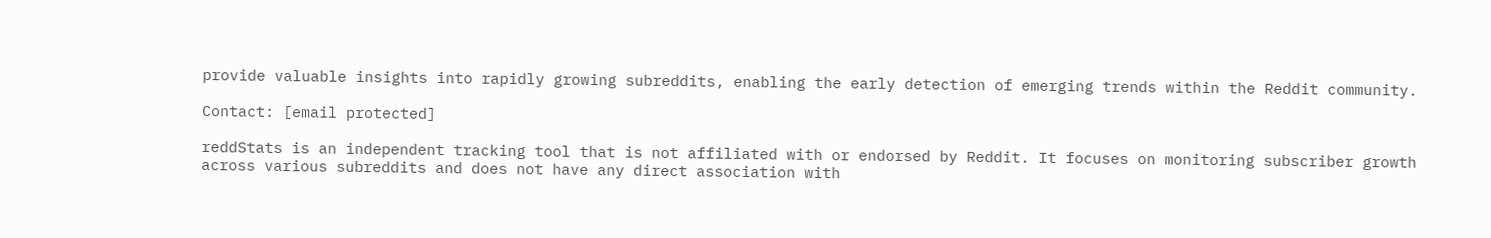provide valuable insights into rapidly growing subreddits, enabling the early detection of emerging trends within the Reddit community.

Contact: [email protected]

reddStats is an independent tracking tool that is not affiliated with or endorsed by Reddit. It focuses on monitoring subscriber growth across various subreddits and does not have any direct association with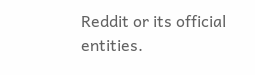Reddit or its official entities.